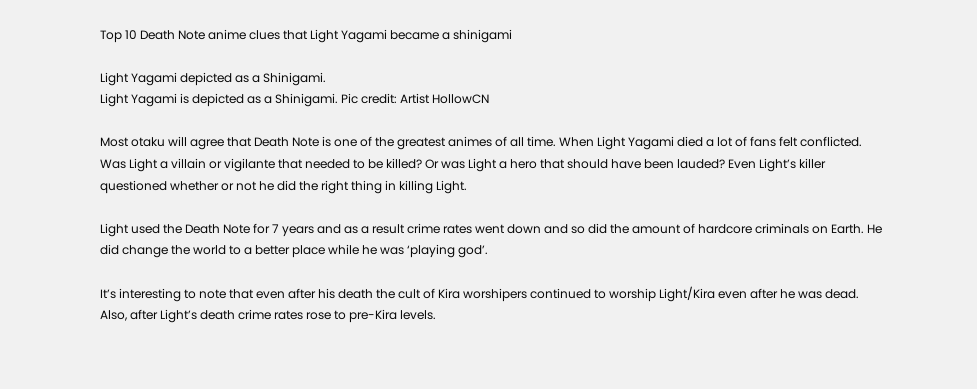Top 10 Death Note anime clues that Light Yagami became a shinigami

Light Yagami depicted as a Shinigami.
Light Yagami is depicted as a Shinigami. Pic credit: Artist HollowCN

Most otaku will agree that Death Note is one of the greatest animes of all time. When Light Yagami died a lot of fans felt conflicted. Was Light a villain or vigilante that needed to be killed? Or was Light a hero that should have been lauded? Even Light’s killer questioned whether or not he did the right thing in killing Light.

Light used the Death Note for 7 years and as a result crime rates went down and so did the amount of hardcore criminals on Earth. He did change the world to a better place while he was ‘playing god’.

It’s interesting to note that even after his death the cult of Kira worshipers continued to worship Light/Kira even after he was dead. Also, after Light’s death crime rates rose to pre-Kira levels.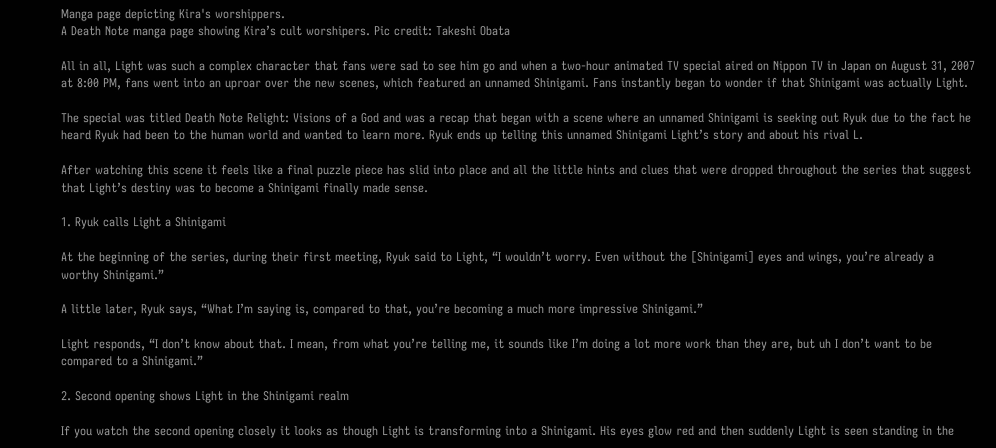Manga page depicting Kira's worshippers.
A Death Note manga page showing Kira’s cult worshipers. Pic credit: Takeshi Obata

All in all, Light was such a complex character that fans were sad to see him go and when a two-hour animated TV special aired on Nippon TV in Japan on August 31, 2007 at 8:00 PM, fans went into an uproar over the new scenes, which featured an unnamed Shinigami. Fans instantly began to wonder if that Shinigami was actually Light.

The special was titled Death Note Relight: Visions of a God and was a recap that began with a scene where an unnamed Shinigami is seeking out Ryuk due to the fact he heard Ryuk had been to the human world and wanted to learn more. Ryuk ends up telling this unnamed Shinigami Light’s story and about his rival L.

After watching this scene it feels like a final puzzle piece has slid into place and all the little hints and clues that were dropped throughout the series that suggest that Light’s destiny was to become a Shinigami finally made sense.

1. Ryuk calls Light a Shinigami

At the beginning of the series, during their first meeting, Ryuk said to Light, “I wouldn’t worry. Even without the [Shinigami] eyes and wings, you’re already a worthy Shinigami.”

A little later, Ryuk says, “What I’m saying is, compared to that, you’re becoming a much more impressive Shinigami.”

Light responds, “I don’t know about that. I mean, from what you’re telling me, it sounds like I’m doing a lot more work than they are, but uh I don’t want to be compared to a Shinigami.”

2. Second opening shows Light in the Shinigami realm

If you watch the second opening closely it looks as though Light is transforming into a Shinigami. His eyes glow red and then suddenly Light is seen standing in the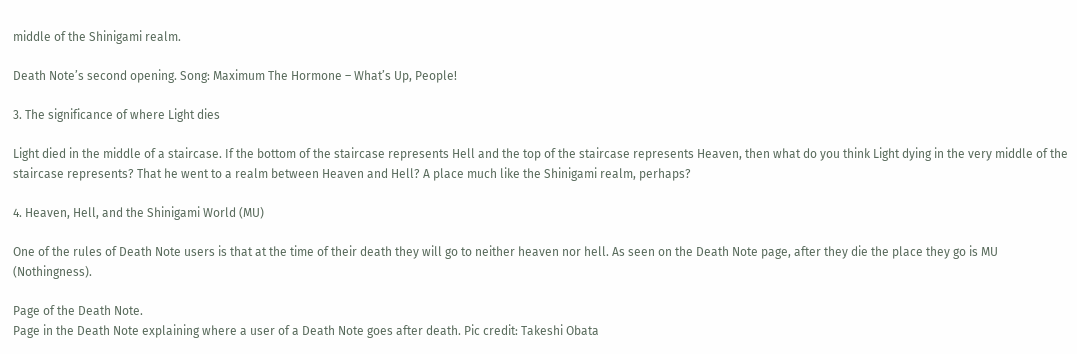middle of the Shinigami realm.

Death Note’s second opening. Song: Maximum The Hormone – What’s Up, People!

3. The significance of where Light dies

Light died in the middle of a staircase. If the bottom of the staircase represents Hell and the top of the staircase represents Heaven, then what do you think Light dying in the very middle of the staircase represents? That he went to a realm between Heaven and Hell? A place much like the Shinigami realm, perhaps?

4. Heaven, Hell, and the Shinigami World (MU)

One of the rules of Death Note users is that at the time of their death they will go to neither heaven nor hell. As seen on the Death Note page, after they die the place they go is MU (Nothingness).

Page of the Death Note.
Page in the Death Note explaining where a user of a Death Note goes after death. Pic credit: Takeshi Obata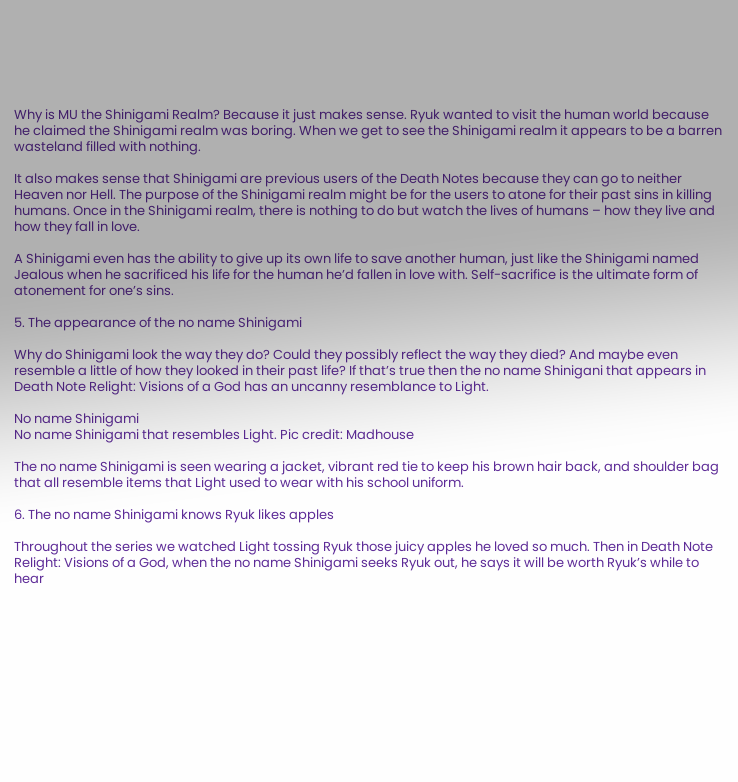Why is MU the Shinigami Realm? Because it just makes sense. Ryuk wanted to visit the human world because he claimed the Shinigami realm was boring. When we get to see the Shinigami realm it appears to be a barren wasteland filled with nothing.

It also makes sense that Shinigami are previous users of the Death Notes because they can go to neither Heaven nor Hell. The purpose of the Shinigami realm might be for the users to atone for their past sins in killing humans. Once in the Shinigami realm, there is nothing to do but watch the lives of humans – how they live and how they fall in love.

A Shinigami even has the ability to give up its own life to save another human, just like the Shinigami named Jealous when he sacrificed his life for the human he’d fallen in love with. Self-sacrifice is the ultimate form of atonement for one’s sins.

5. The appearance of the no name Shinigami

Why do Shinigami look the way they do? Could they possibly reflect the way they died? And maybe even resemble a little of how they looked in their past life? If that’s true then the no name Shinigani that appears in Death Note Relight: Visions of a God has an uncanny resemblance to Light.

No name Shinigami
No name Shinigami that resembles Light. Pic credit: Madhouse

The no name Shinigami is seen wearing a jacket, vibrant red tie to keep his brown hair back, and shoulder bag that all resemble items that Light used to wear with his school uniform.

6. The no name Shinigami knows Ryuk likes apples

Throughout the series we watched Light tossing Ryuk those juicy apples he loved so much. Then in Death Note Relight: Visions of a God, when the no name Shinigami seeks Ryuk out, he says it will be worth Ryuk’s while to hear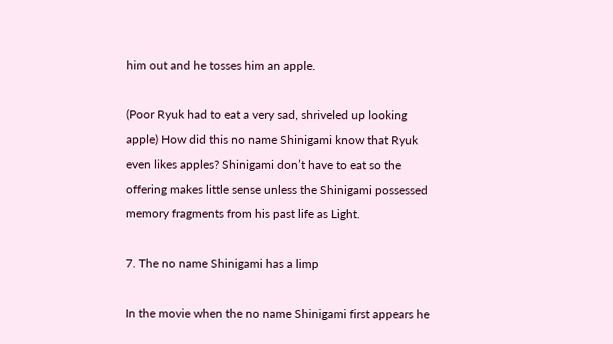him out and he tosses him an apple.

(Poor Ryuk had to eat a very sad, shriveled up looking apple) How did this no name Shinigami know that Ryuk even likes apples? Shinigami don’t have to eat so the offering makes little sense unless the Shinigami possessed memory fragments from his past life as Light.

7. The no name Shinigami has a limp

In the movie when the no name Shinigami first appears he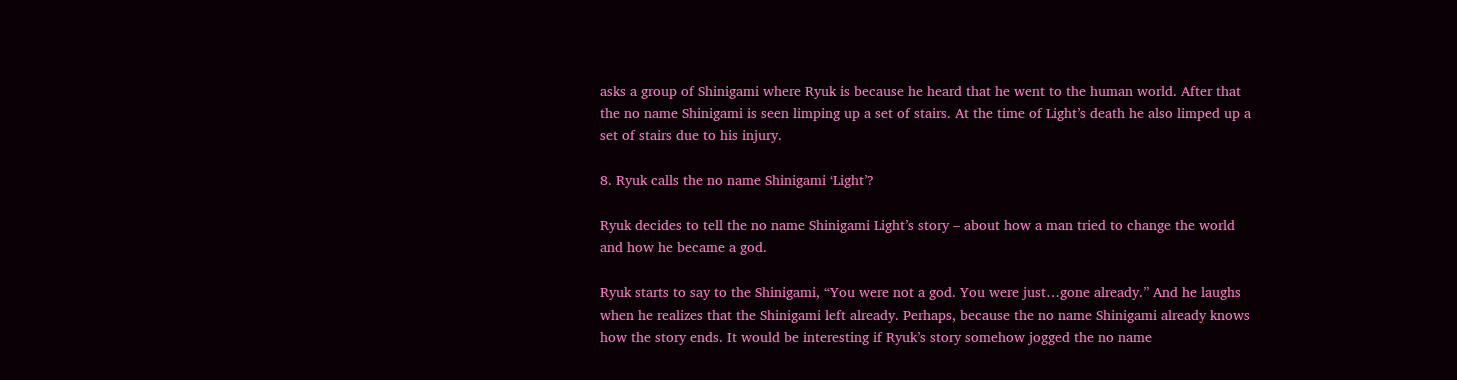asks a group of Shinigami where Ryuk is because he heard that he went to the human world. After that the no name Shinigami is seen limping up a set of stairs. At the time of Light’s death he also limped up a set of stairs due to his injury.

8. Ryuk calls the no name Shinigami ‘Light’?

Ryuk decides to tell the no name Shinigami Light’s story – about how a man tried to change the world and how he became a god.

Ryuk starts to say to the Shinigami, “You were not a god. You were just…gone already.” And he laughs when he realizes that the Shinigami left already. Perhaps, because the no name Shinigami already knows how the story ends. It would be interesting if Ryuk’s story somehow jogged the no name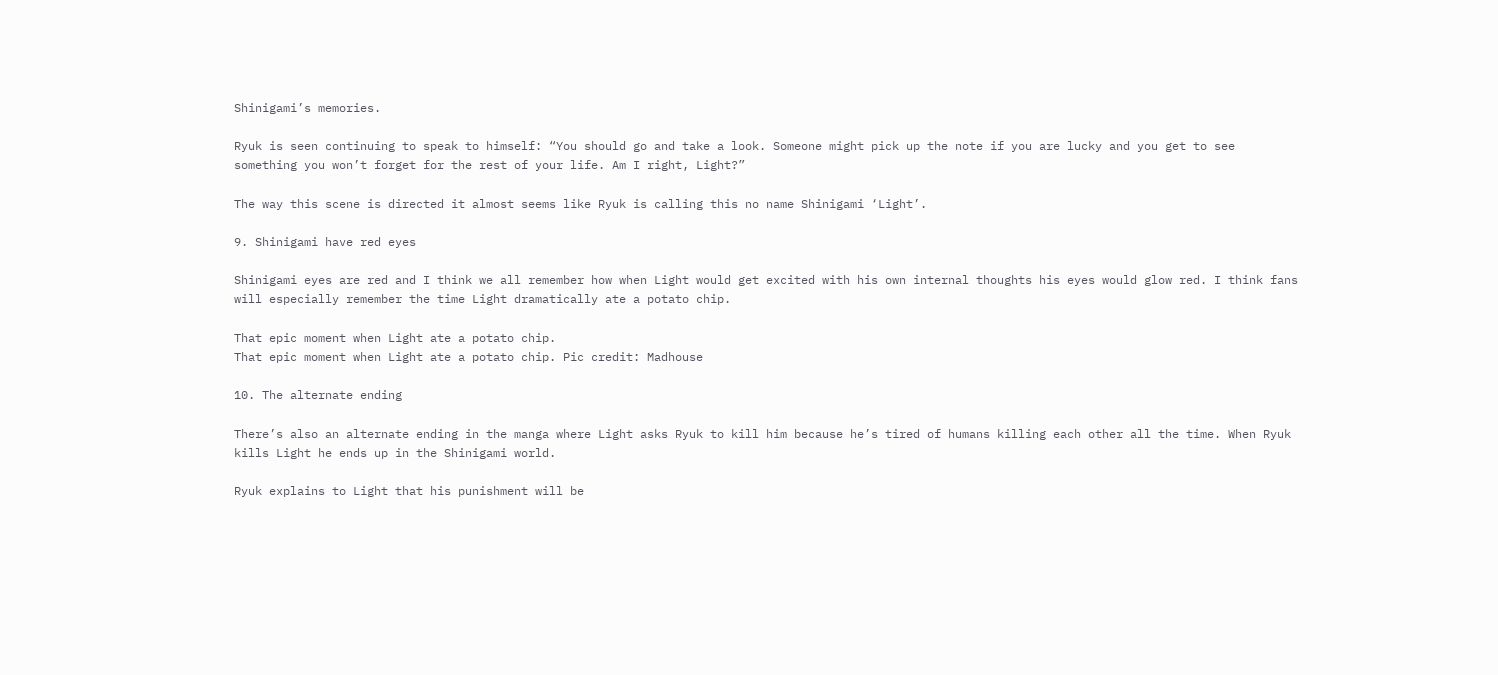Shinigami’s memories.

Ryuk is seen continuing to speak to himself: “You should go and take a look. Someone might pick up the note if you are lucky and you get to see something you won’t forget for the rest of your life. Am I right, Light?”

The way this scene is directed it almost seems like Ryuk is calling this no name Shinigami ‘Light’.

9. Shinigami have red eyes

Shinigami eyes are red and I think we all remember how when Light would get excited with his own internal thoughts his eyes would glow red. I think fans will especially remember the time Light dramatically ate a potato chip.

That epic moment when Light ate a potato chip.
That epic moment when Light ate a potato chip. Pic credit: Madhouse

10. The alternate ending

There’s also an alternate ending in the manga where Light asks Ryuk to kill him because he’s tired of humans killing each other all the time. When Ryuk kills Light he ends up in the Shinigami world.

Ryuk explains to Light that his punishment will be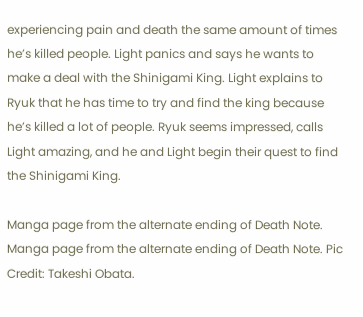experiencing pain and death the same amount of times he’s killed people. Light panics and says he wants to make a deal with the Shinigami King. Light explains to Ryuk that he has time to try and find the king because he’s killed a lot of people. Ryuk seems impressed, calls Light amazing, and he and Light begin their quest to find the Shinigami King.

Manga page from the alternate ending of Death Note.
Manga page from the alternate ending of Death Note. Pic Credit: Takeshi Obata.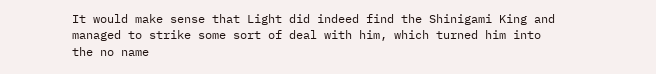It would make sense that Light did indeed find the Shinigami King and managed to strike some sort of deal with him, which turned him into the no name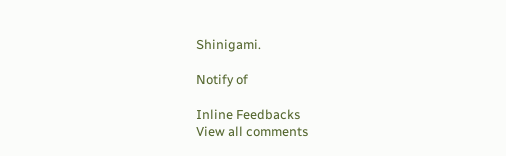Shinigami.

Notify of

Inline Feedbacks
View all comments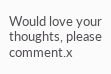Would love your thoughts, please comment.x